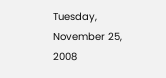Tuesday, November 25, 2008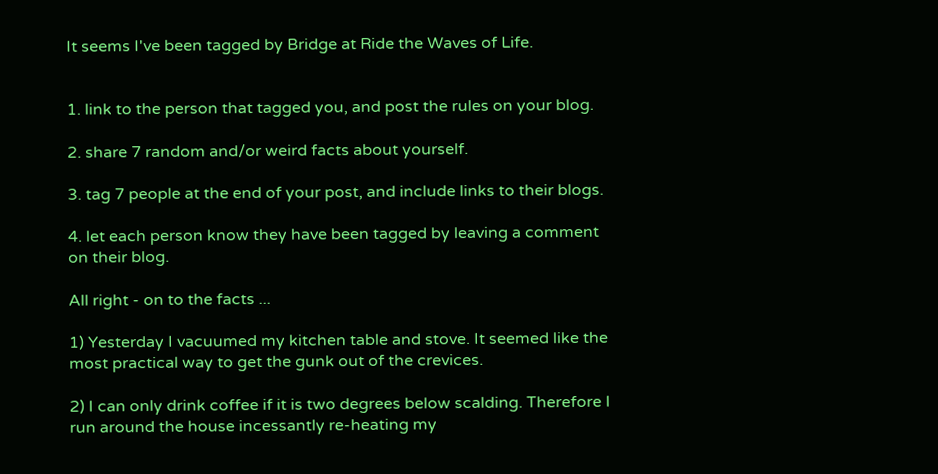It seems I've been tagged by Bridge at Ride the Waves of Life.


1. link to the person that tagged you, and post the rules on your blog.

2. share 7 random and/or weird facts about yourself.

3. tag 7 people at the end of your post, and include links to their blogs.

4. let each person know they have been tagged by leaving a comment on their blog.

All right - on to the facts ...

1) Yesterday I vacuumed my kitchen table and stove. It seemed like the most practical way to get the gunk out of the crevices.

2) I can only drink coffee if it is two degrees below scalding. Therefore I run around the house incessantly re-heating my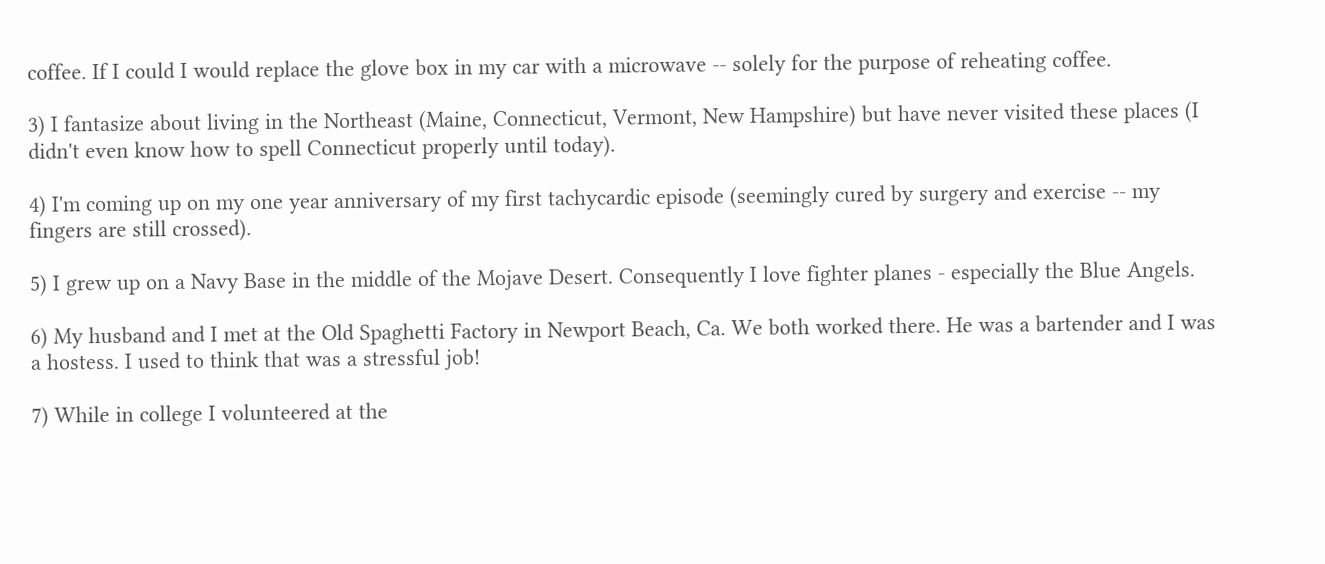coffee. If I could I would replace the glove box in my car with a microwave -- solely for the purpose of reheating coffee.

3) I fantasize about living in the Northeast (Maine, Connecticut, Vermont, New Hampshire) but have never visited these places (I didn't even know how to spell Connecticut properly until today).

4) I'm coming up on my one year anniversary of my first tachycardic episode (seemingly cured by surgery and exercise -- my fingers are still crossed).

5) I grew up on a Navy Base in the middle of the Mojave Desert. Consequently I love fighter planes - especially the Blue Angels.

6) My husband and I met at the Old Spaghetti Factory in Newport Beach, Ca. We both worked there. He was a bartender and I was a hostess. I used to think that was a stressful job!

7) While in college I volunteered at the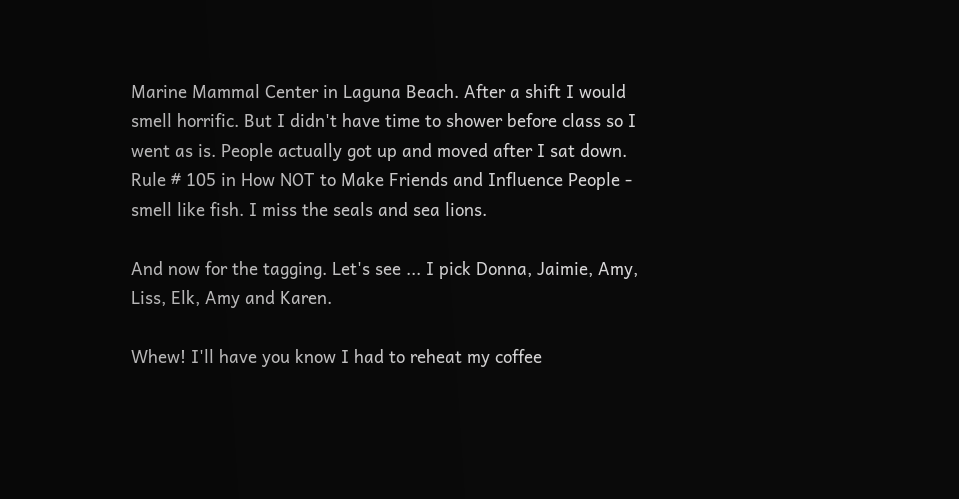Marine Mammal Center in Laguna Beach. After a shift I would smell horrific. But I didn't have time to shower before class so I went as is. People actually got up and moved after I sat down. Rule # 105 in How NOT to Make Friends and Influence People - smell like fish. I miss the seals and sea lions.

And now for the tagging. Let's see ... I pick Donna, Jaimie, Amy, Liss, Elk, Amy and Karen.

Whew! I'll have you know I had to reheat my coffee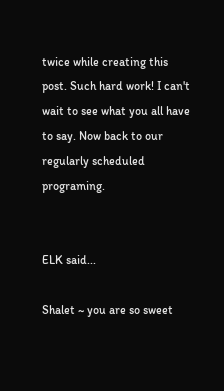twice while creating this post. Such hard work! I can't wait to see what you all have to say. Now back to our regularly scheduled programing.


ELK said...

Shalet ~ you are so sweet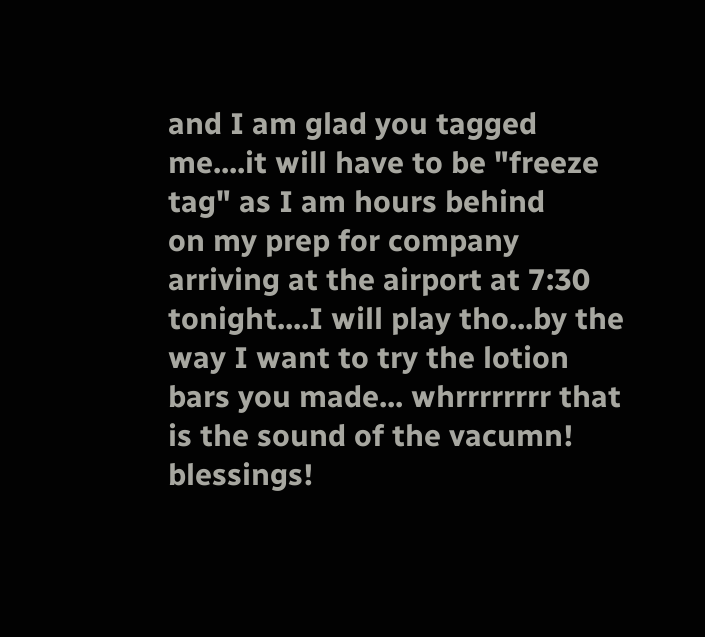and I am glad you tagged me....it will have to be "freeze tag" as I am hours behind
on my prep for company arriving at the airport at 7:30 tonight....I will play tho...by the way I want to try the lotion bars you made... whrrrrrrrr that is the sound of the vacumn! blessings!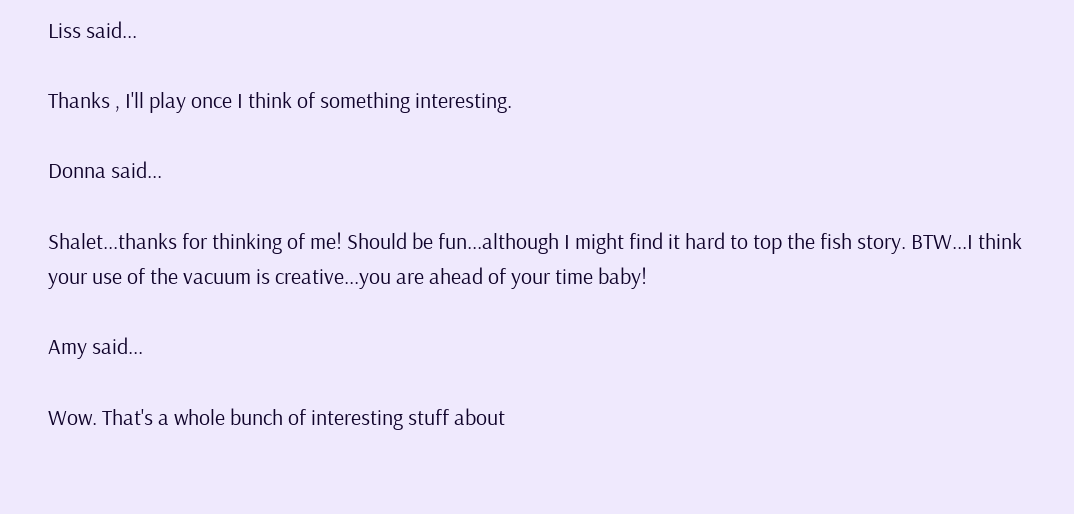Liss said...

Thanks , I'll play once I think of something interesting.

Donna said...

Shalet...thanks for thinking of me! Should be fun...although I might find it hard to top the fish story. BTW...I think your use of the vacuum is creative...you are ahead of your time baby!

Amy said...

Wow. That's a whole bunch of interesting stuff about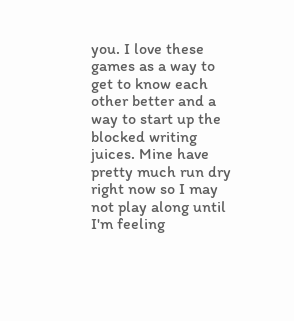you. I love these games as a way to get to know each other better and a way to start up the blocked writing juices. Mine have pretty much run dry right now so I may not play along until I'm feeling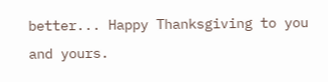better... Happy Thanksgiving to you and yours.